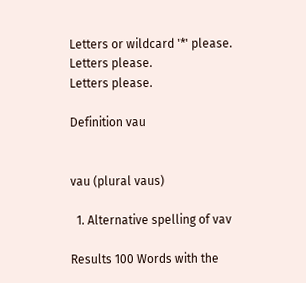Letters or wildcard '*' please.
Letters please.
Letters please.

Definition vau


vau (plural vaus)

  1. Alternative spelling of vav

Results 100 Words with the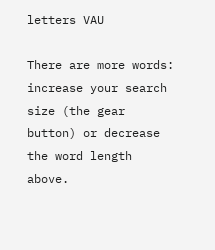letters VAU

There are more words: increase your search size (the gear button) or decrease the word length above.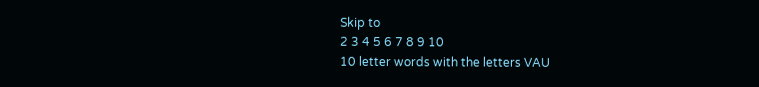Skip to
2 3 4 5 6 7 8 9 10
10 letter words with the letters VAU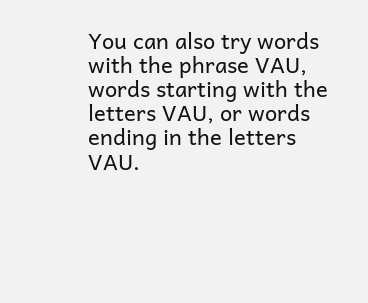You can also try words with the phrase VAU, words starting with the letters VAU, or words ending in the letters VAU.